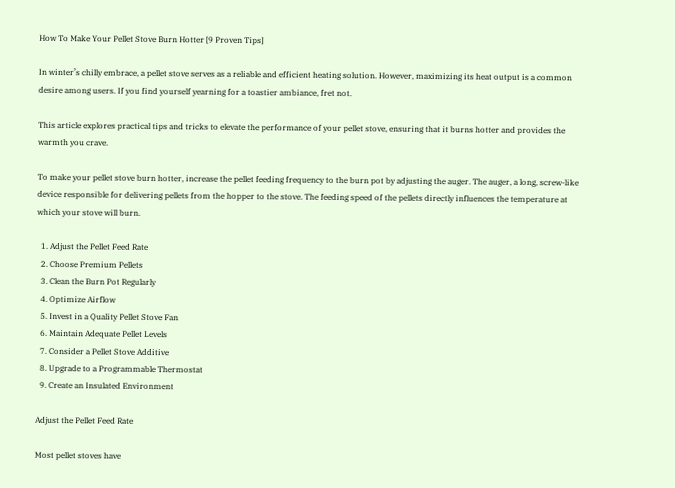How To Make Your Pellet Stove Burn Hotter [9 Proven Tips]

In winter’s chilly embrace, a pellet stove serves as a reliable and efficient heating solution. However, maximizing its heat output is a common desire among users. If you find yourself yearning for a toastier ambiance, fret not.

This article explores practical tips and tricks to elevate the performance of your pellet stove, ensuring that it burns hotter and provides the warmth you crave.

To make your pellet stove burn hotter, increase the pellet feeding frequency to the burn pot by adjusting the auger. The auger, a long, screw-like device responsible for delivering pellets from the hopper to the stove. The feeding speed of the pellets directly influences the temperature at which your stove will burn.

  1. Adjust the Pellet Feed Rate
  2. Choose Premium Pellets
  3. Clean the Burn Pot Regularly
  4. Optimize Airflow
  5. Invest in a Quality Pellet Stove Fan
  6. Maintain Adequate Pellet Levels
  7. Consider a Pellet Stove Additive
  8. Upgrade to a Programmable Thermostat
  9. Create an Insulated Environment

Adjust the Pellet Feed Rate

Most pellet stoves have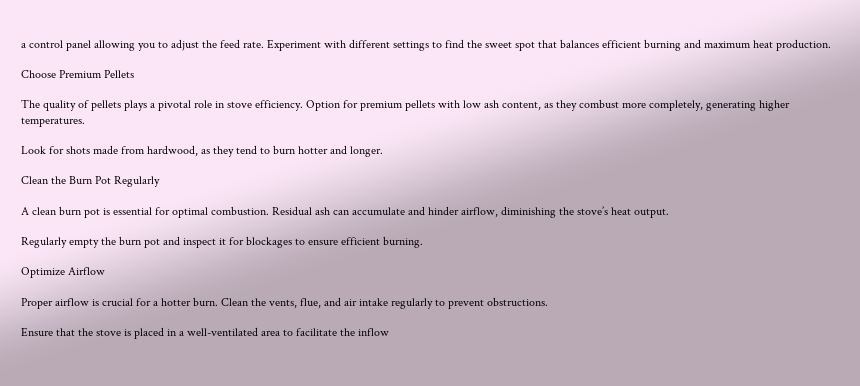a control panel allowing you to adjust the feed rate. Experiment with different settings to find the sweet spot that balances efficient burning and maximum heat production.

Choose Premium Pellets

The quality of pellets plays a pivotal role in stove efficiency. Option for premium pellets with low ash content, as they combust more completely, generating higher temperatures.

Look for shots made from hardwood, as they tend to burn hotter and longer.

Clean the Burn Pot Regularly

A clean burn pot is essential for optimal combustion. Residual ash can accumulate and hinder airflow, diminishing the stove’s heat output.

Regularly empty the burn pot and inspect it for blockages to ensure efficient burning.

Optimize Airflow

Proper airflow is crucial for a hotter burn. Clean the vents, flue, and air intake regularly to prevent obstructions.

Ensure that the stove is placed in a well-ventilated area to facilitate the inflow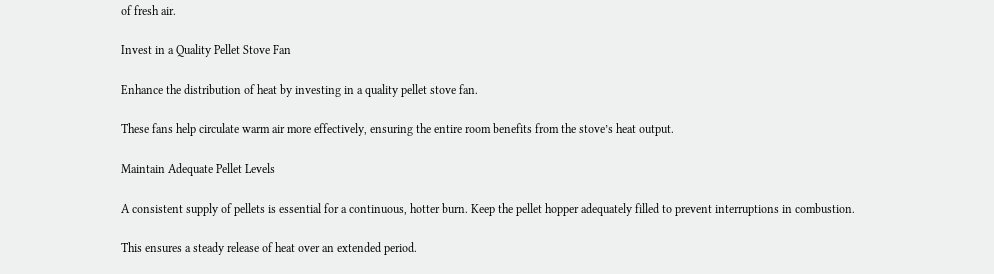of fresh air.

Invest in a Quality Pellet Stove Fan

Enhance the distribution of heat by investing in a quality pellet stove fan.

These fans help circulate warm air more effectively, ensuring the entire room benefits from the stove’s heat output.

Maintain Adequate Pellet Levels

A consistent supply of pellets is essential for a continuous, hotter burn. Keep the pellet hopper adequately filled to prevent interruptions in combustion.

This ensures a steady release of heat over an extended period.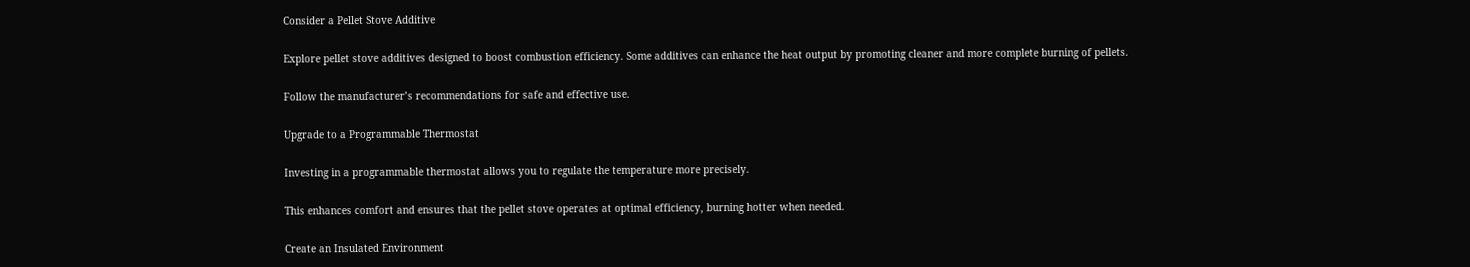Consider a Pellet Stove Additive

Explore pellet stove additives designed to boost combustion efficiency. Some additives can enhance the heat output by promoting cleaner and more complete burning of pellets.

Follow the manufacturer’s recommendations for safe and effective use.

Upgrade to a Programmable Thermostat

Investing in a programmable thermostat allows you to regulate the temperature more precisely.

This enhances comfort and ensures that the pellet stove operates at optimal efficiency, burning hotter when needed.

Create an Insulated Environment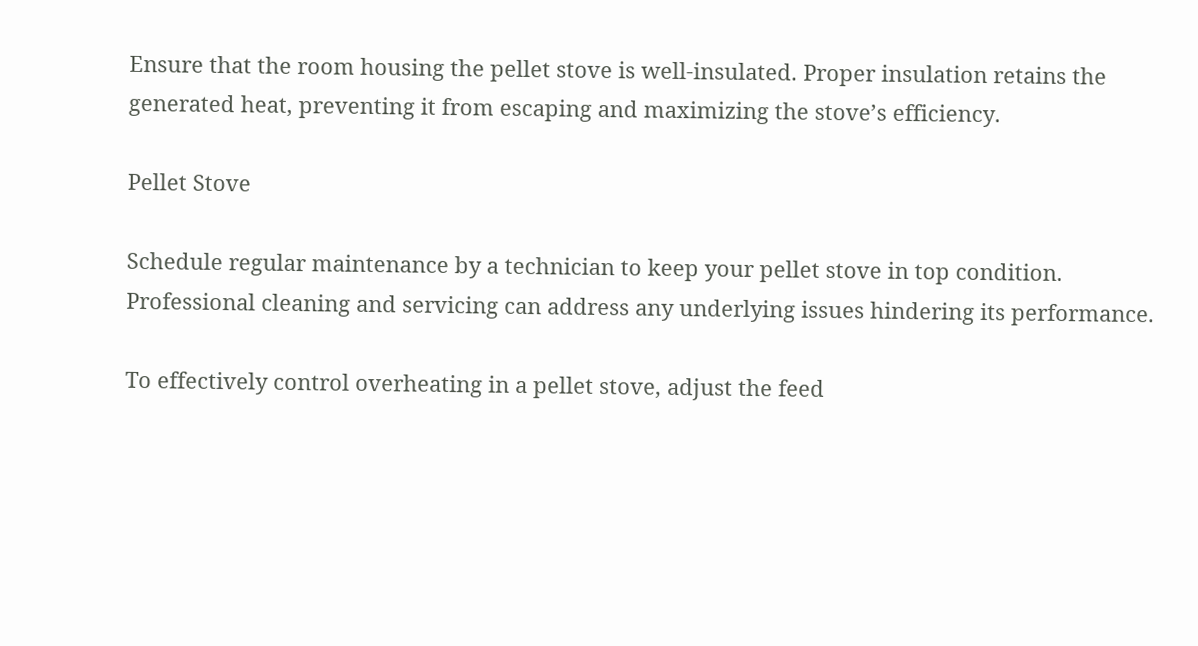Ensure that the room housing the pellet stove is well-insulated. Proper insulation retains the generated heat, preventing it from escaping and maximizing the stove’s efficiency.

Pellet Stove

Schedule regular maintenance by a technician to keep your pellet stove in top condition. Professional cleaning and servicing can address any underlying issues hindering its performance.

To effectively control overheating in a pellet stove, adjust the feed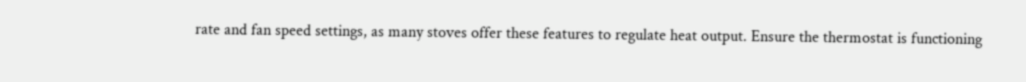rate and fan speed settings, as many stoves offer these features to regulate heat output. Ensure the thermostat is functioning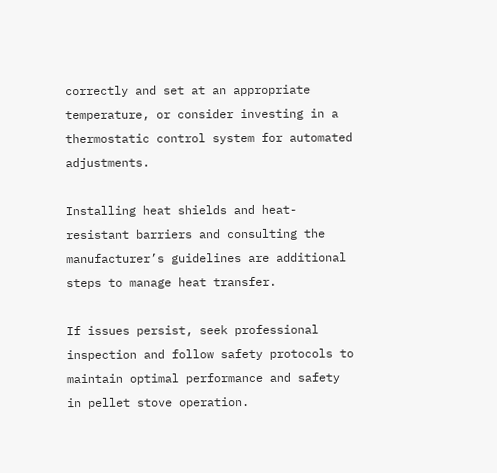correctly and set at an appropriate temperature, or consider investing in a thermostatic control system for automated adjustments.

Installing heat shields and heat-resistant barriers and consulting the manufacturer’s guidelines are additional steps to manage heat transfer.

If issues persist, seek professional inspection and follow safety protocols to maintain optimal performance and safety in pellet stove operation.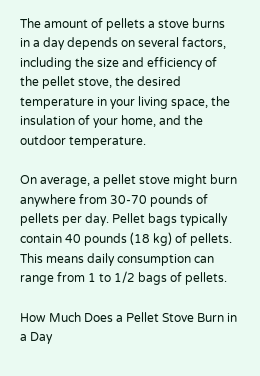The amount of pellets a stove burns in a day depends on several factors, including the size and efficiency of the pellet stove, the desired temperature in your living space, the insulation of your home, and the outdoor temperature.

On average, a pellet stove might burn anywhere from 30-70 pounds of pellets per day. Pellet bags typically contain 40 pounds (18 kg) of pellets. This means daily consumption can range from 1 to 1/2 bags of pellets.

How Much Does a Pellet Stove Burn in a Day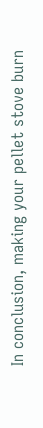In conclusion, making your pellet stove burn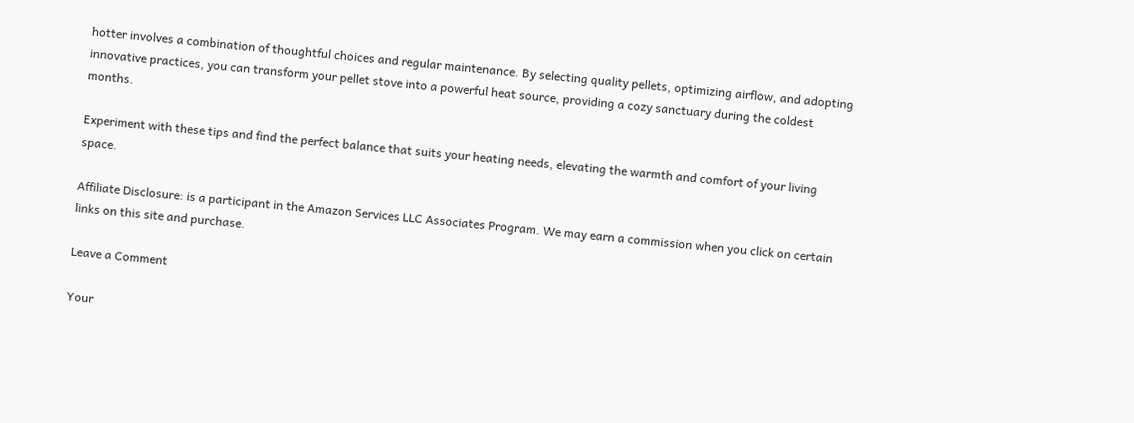hotter involves a combination of thoughtful choices and regular maintenance. By selecting quality pellets, optimizing airflow, and adopting innovative practices, you can transform your pellet stove into a powerful heat source, providing a cozy sanctuary during the coldest months.

Experiment with these tips and find the perfect balance that suits your heating needs, elevating the warmth and comfort of your living space.

Affiliate Disclosure: is a participant in the Amazon Services LLC Associates Program. We may earn a commission when you click on certain links on this site and purchase.

Leave a Comment

Your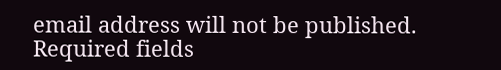email address will not be published. Required fields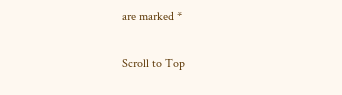are marked *

Scroll to Top